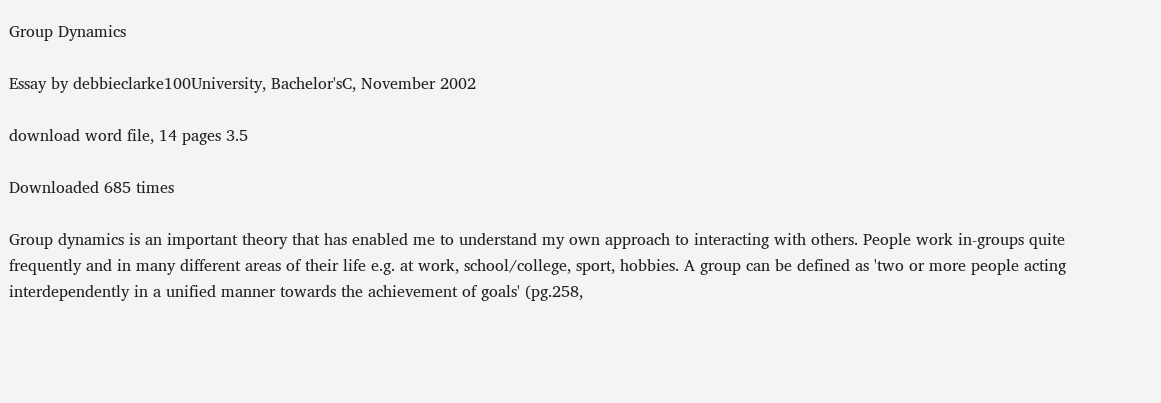Group Dynamics

Essay by debbieclarke100University, Bachelor'sC, November 2002

download word file, 14 pages 3.5

Downloaded 685 times

Group dynamics is an important theory that has enabled me to understand my own approach to interacting with others. People work in-groups quite frequently and in many different areas of their life e.g. at work, school/college, sport, hobbies. A group can be defined as 'two or more people acting interdependently in a unified manner towards the achievement of goals' (pg.258,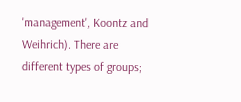'management', Koontz and Weihrich). There are different types of groups;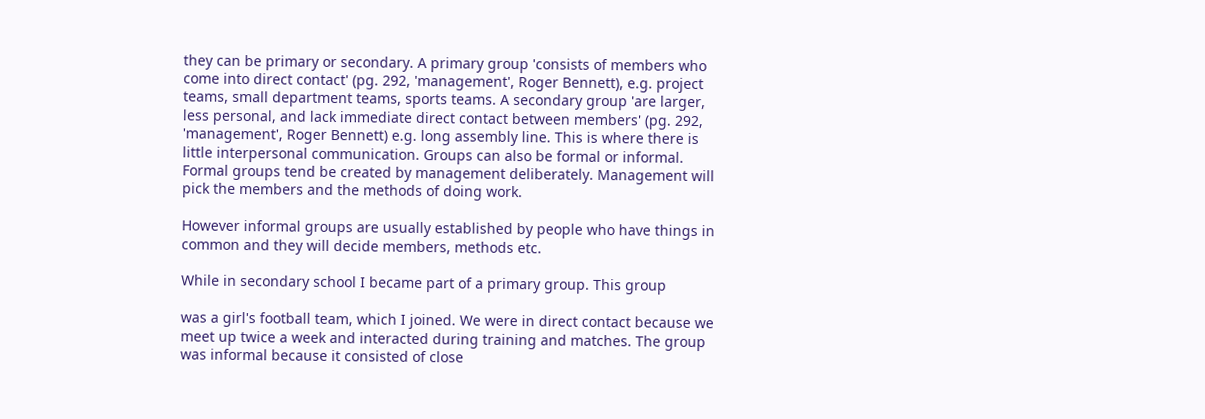they can be primary or secondary. A primary group 'consists of members who come into direct contact' (pg. 292, 'management', Roger Bennett), e.g. project teams, small department teams, sports teams. A secondary group 'are larger, less personal, and lack immediate direct contact between members' (pg. 292, 'management', Roger Bennett) e.g. long assembly line. This is where there is little interpersonal communication. Groups can also be formal or informal. Formal groups tend be created by management deliberately. Management will pick the members and the methods of doing work.

However informal groups are usually established by people who have things in common and they will decide members, methods etc.

While in secondary school I became part of a primary group. This group

was a girl's football team, which I joined. We were in direct contact because we meet up twice a week and interacted during training and matches. The group was informal because it consisted of close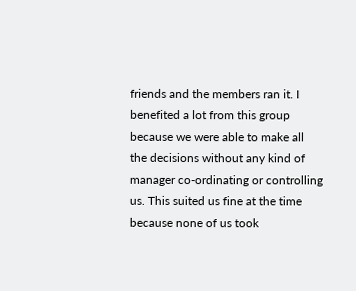friends and the members ran it. I benefited a lot from this group because we were able to make all the decisions without any kind of manager co-ordinating or controlling us. This suited us fine at the time because none of us took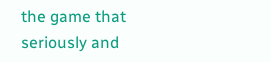the game that seriously and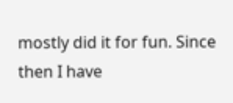mostly did it for fun. Since then I have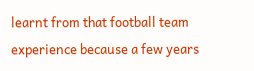learnt from that football team experience because a few years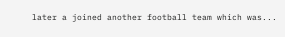later a joined another football team which was...